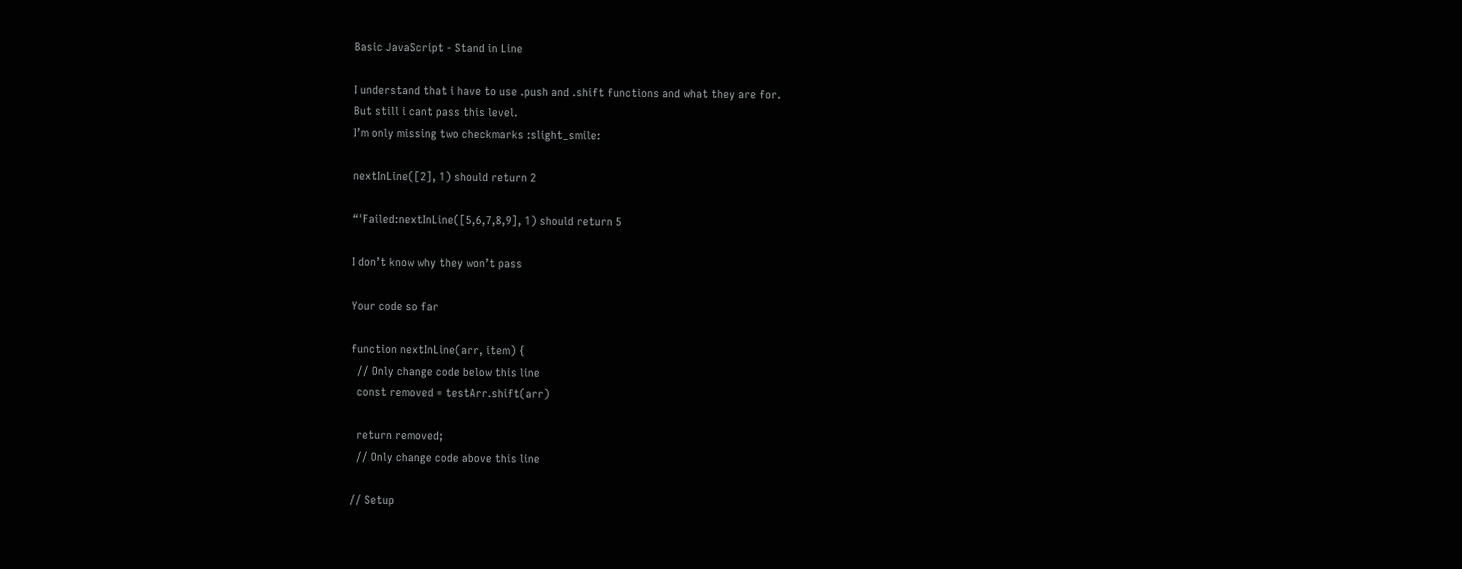Basic JavaScript - Stand in Line

I understand that i have to use .push and .shift functions and what they are for.
But still i cant pass this level.
I’m only missing two checkmarks :slight_smile:

nextInLine([2], 1) should return 2

“'Failed:nextInLine([5,6,7,8,9], 1) should return 5

I don’t know why they won’t pass

Your code so far

function nextInLine(arr, item) {
  // Only change code below this line
  const removed = testArr.shift(arr)

  return removed;
  // Only change code above this line

// Setup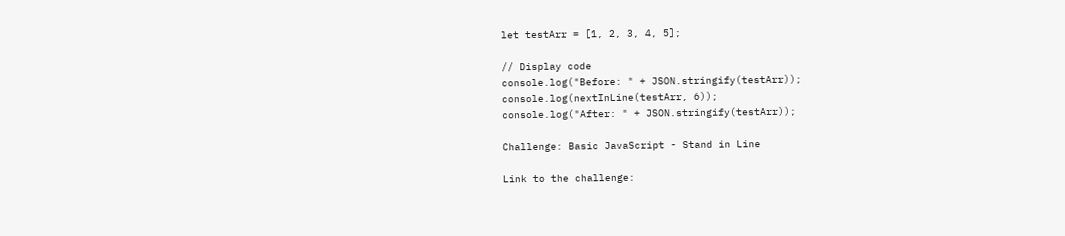let testArr = [1, 2, 3, 4, 5];

// Display code
console.log("Before: " + JSON.stringify(testArr));
console.log(nextInLine(testArr, 6));
console.log("After: " + JSON.stringify(testArr));

Challenge: Basic JavaScript - Stand in Line

Link to the challenge: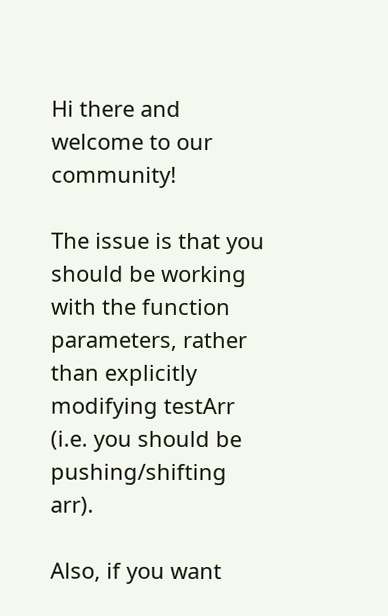Hi there and welcome to our community!

The issue is that you should be working with the function parameters, rather than explicitly modifying testArr (i.e. you should be pushing/shifting arr).

Also, if you want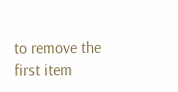to remove the first item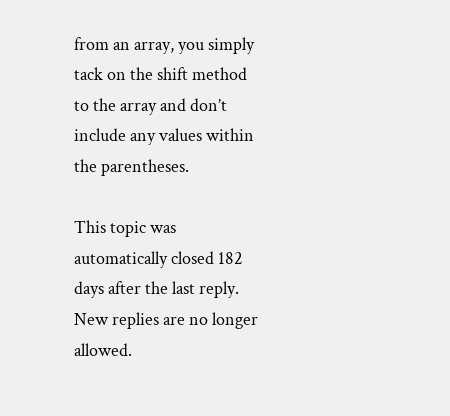from an array, you simply tack on the shift method to the array and don’t include any values within the parentheses.

This topic was automatically closed 182 days after the last reply. New replies are no longer allowed.